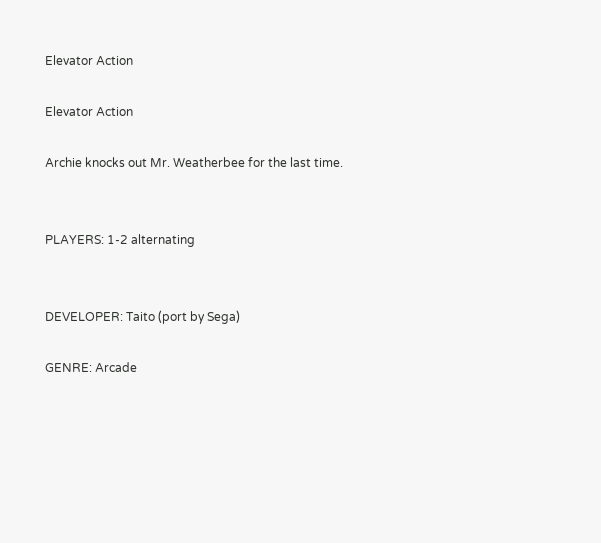Elevator Action

Elevator Action

Archie knocks out Mr. Weatherbee for the last time.


PLAYERS: 1-2 alternating


DEVELOPER: Taito (port by Sega)

GENRE: Arcade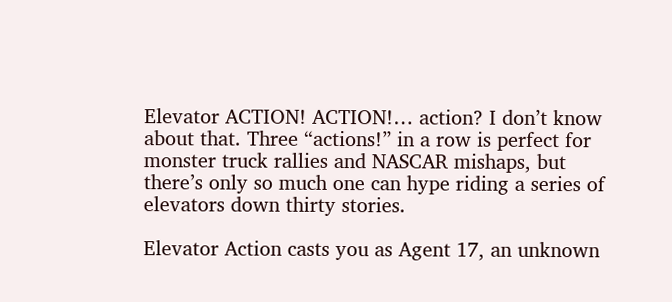Elevator ACTION! ACTION!… action? I don’t know about that. Three “actions!” in a row is perfect for monster truck rallies and NASCAR mishaps, but there’s only so much one can hype riding a series of elevators down thirty stories.

Elevator Action casts you as Agent 17, an unknown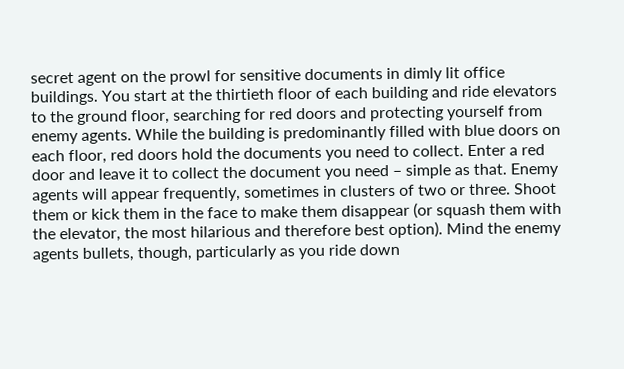secret agent on the prowl for sensitive documents in dimly lit office buildings. You start at the thirtieth floor of each building and ride elevators to the ground floor, searching for red doors and protecting yourself from enemy agents. While the building is predominantly filled with blue doors on each floor, red doors hold the documents you need to collect. Enter a red door and leave it to collect the document you need – simple as that. Enemy agents will appear frequently, sometimes in clusters of two or three. Shoot them or kick them in the face to make them disappear (or squash them with the elevator, the most hilarious and therefore best option). Mind the enemy agents bullets, though, particularly as you ride down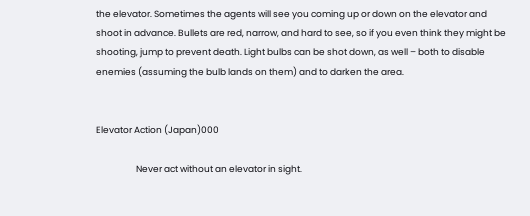the elevator. Sometimes the agents will see you coming up or down on the elevator and shoot in advance. Bullets are red, narrow, and hard to see, so if you even think they might be shooting, jump to prevent death. Light bulbs can be shot down, as well – both to disable enemies (assuming the bulb lands on them) and to darken the area.


Elevator Action (Japan)000

                    Never act without an elevator in sight.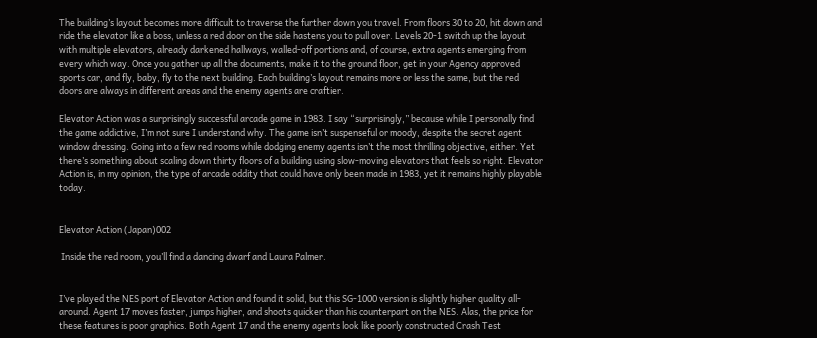The building’s layout becomes more difficult to traverse the further down you travel. From floors 30 to 20, hit down and ride the elevator like a boss, unless a red door on the side hastens you to pull over. Levels 20-1 switch up the layout with multiple elevators, already darkened hallways, walled-off portions and, of course, extra agents emerging from every which way. Once you gather up all the documents, make it to the ground floor, get in your Agency approved sports car, and fly, baby, fly to the next building. Each building’s layout remains more or less the same, but the red doors are always in different areas and the enemy agents are craftier.

Elevator Action was a surprisingly successful arcade game in 1983. I say “surprisingly,” because while I personally find the game addictive, I’m not sure I understand why. The game isn’t suspenseful or moody, despite the secret agent window dressing. Going into a few red rooms while dodging enemy agents isn’t the most thrilling objective, either. Yet there’s something about scaling down thirty floors of a building using slow-moving elevators that feels so right. Elevator Action is, in my opinion, the type of arcade oddity that could have only been made in 1983, yet it remains highly playable today.


Elevator Action (Japan)002

 Inside the red room, you’ll find a dancing dwarf and Laura Palmer.


I’ve played the NES port of Elevator Action and found it solid, but this SG-1000 version is slightly higher quality all-around. Agent 17 moves faster, jumps higher, and shoots quicker than his counterpart on the NES. Alas, the price for these features is poor graphics. Both Agent 17 and the enemy agents look like poorly constructed Crash Test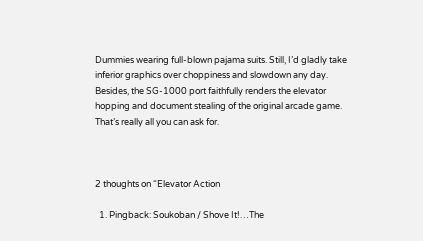Dummies wearing full-blown pajama suits. Still, I’d gladly take inferior graphics over choppiness and slowdown any day. Besides, the SG-1000 port faithfully renders the elevator hopping and document stealing of the original arcade game. That’s really all you can ask for.



2 thoughts on “Elevator Action

  1. Pingback: Soukoban / Shove It!…The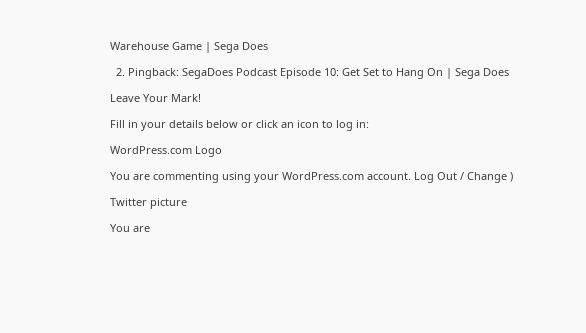Warehouse Game | Sega Does

  2. Pingback: SegaDoes Podcast Episode 10: Get Set to Hang On | Sega Does

Leave Your Mark!

Fill in your details below or click an icon to log in:

WordPress.com Logo

You are commenting using your WordPress.com account. Log Out / Change )

Twitter picture

You are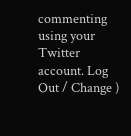commenting using your Twitter account. Log Out / Change )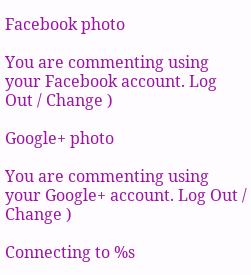Facebook photo

You are commenting using your Facebook account. Log Out / Change )

Google+ photo

You are commenting using your Google+ account. Log Out / Change )

Connecting to %s